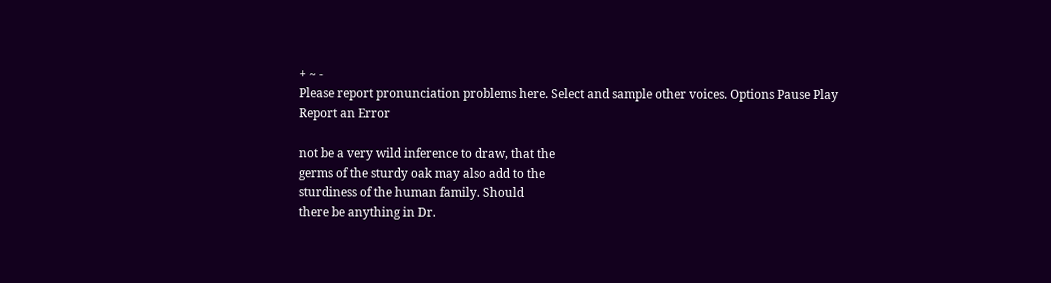+ ~ -
Please report pronunciation problems here. Select and sample other voices. Options Pause Play
Report an Error

not be a very wild inference to draw, that the
germs of the sturdy oak may also add to the
sturdiness of the human family. Should
there be anything in Dr.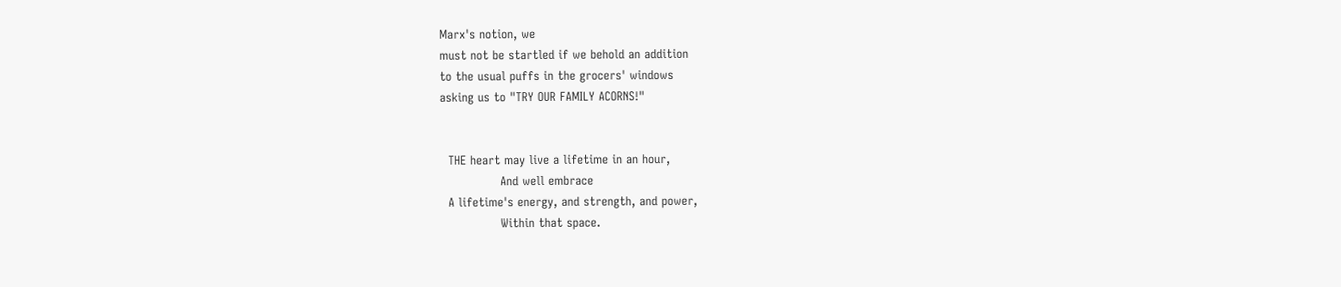Marx's notion, we
must not be startled if we behold an addition
to the usual puffs in the grocers' windows
asking us to "TRY OUR FAMILY ACORNS!"


  THE heart may live a lifetime in an hour,
               And well embrace
  A lifetime's energy, and strength, and power,
               Within that space.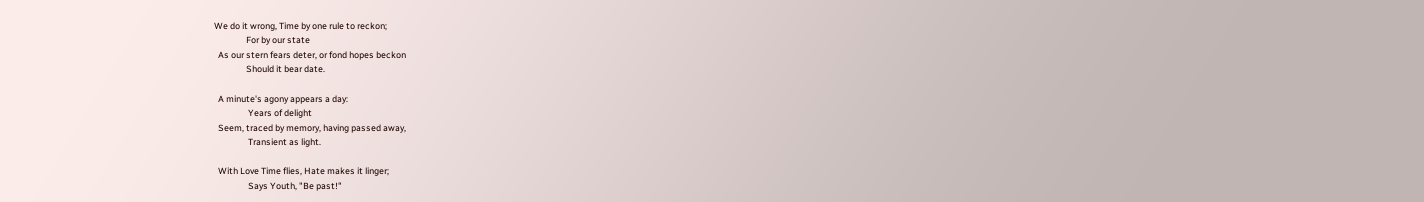We do it wrong, Time by one rule to reckon;
                For by our state
  As our stern fears deter, or fond hopes beckon
                Should it bear date.

  A minute's agony appears a day:
                 Years of delight
  Seem, traced by memory, having passed away,
                 Transient as light.

  With Love Time flies, Hate makes it linger;
                 Says Youth, "Be past!"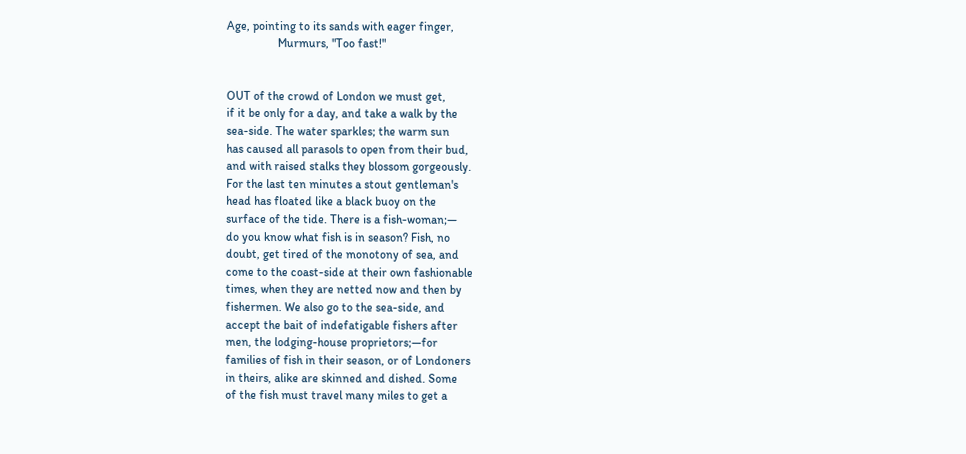Age, pointing to its sands with eager finger,
                 Murmurs, "Too fast!"


OUT of the crowd of London we must get,
if it be only for a day, and take a walk by the
sea-side. The water sparkles; the warm sun
has caused all parasols to open from their bud,
and with raised stalks they blossom gorgeously.
For the last ten minutes a stout gentleman's
head has floated like a black buoy on the
surface of the tide. There is a fish-woman;—
do you know what fish is in season? Fish, no
doubt, get tired of the monotony of sea, and
come to the coast-side at their own fashionable
times, when they are netted now and then by
fishermen. We also go to the sea-side, and
accept the bait of indefatigable fishers after
men, the lodging-house proprietors;—for
families of fish in their season, or of Londoners
in theirs, alike are skinned and dished. Some
of the fish must travel many miles to get a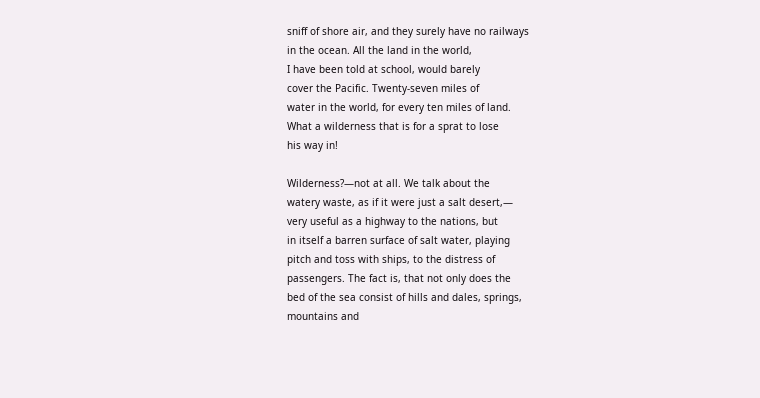sniff of shore air, and they surely have no railways
in the ocean. All the land in the world,
I have been told at school, would barely
cover the Pacific. Twenty-seven miles of
water in the world, for every ten miles of land.
What a wilderness that is for a sprat to lose
his way in!

Wilderness?—not at all. We talk about the
watery waste, as if it were just a salt desert,—
very useful as a highway to the nations, but
in itself a barren surface of salt water, playing
pitch and toss with ships, to the distress of
passengers. The fact is, that not only does the
bed of the sea consist of hills and dales, springs,
mountains and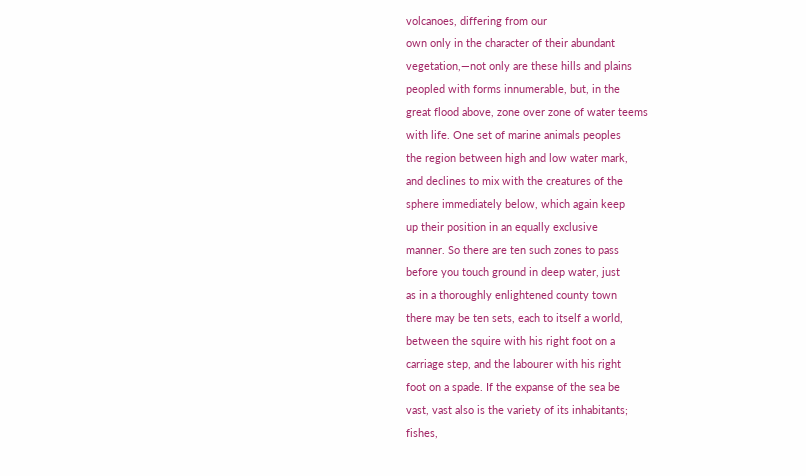volcanoes, differing from our
own only in the character of their abundant
vegetation,—not only are these hills and plains
peopled with forms innumerable, but, in the
great flood above, zone over zone of water teems
with life. One set of marine animals peoples
the region between high and low water mark,
and declines to mix with the creatures of the
sphere immediately below, which again keep
up their position in an equally exclusive
manner. So there are ten such zones to pass
before you touch ground in deep water, just
as in a thoroughly enlightened county town
there may be ten sets, each to itself a world,
between the squire with his right foot on a
carriage step, and the labourer with his right
foot on a spade. If the expanse of the sea be
vast, vast also is the variety of its inhabitants;
fishes,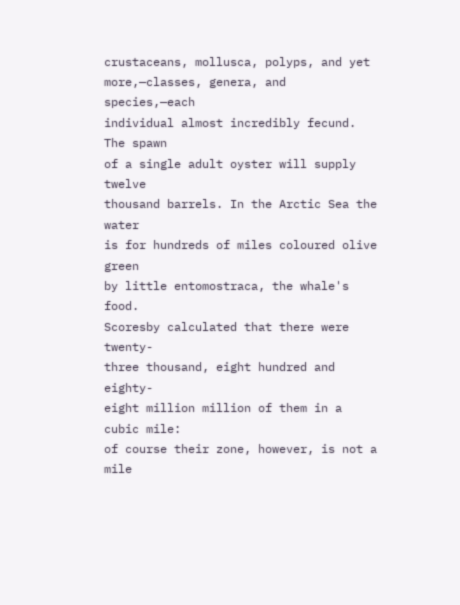crustaceans, mollusca, polyps, and yet
more,—classes, genera, and species,—each
individual almost incredibly fecund. The spawn
of a single adult oyster will supply twelve
thousand barrels. In the Arctic Sea the water
is for hundreds of miles coloured olive green
by little entomostraca, the whale's food.
Scoresby calculated that there were twenty-
three thousand, eight hundred and eighty-
eight million million of them in a cubic mile:
of course their zone, however, is not a mile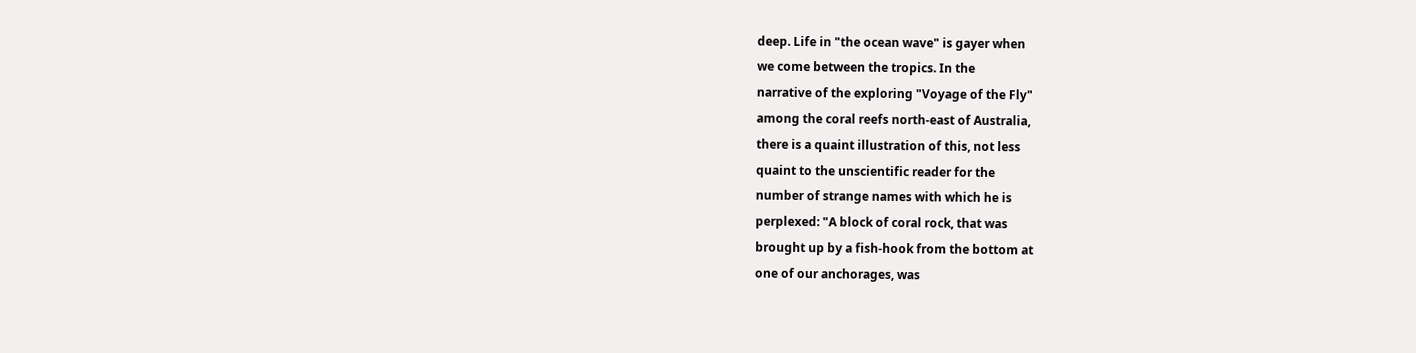deep. Life in "the ocean wave" is gayer when
we come between the tropics. In the
narrative of the exploring "Voyage of the Fly"
among the coral reefs north-east of Australia,
there is a quaint illustration of this, not less
quaint to the unscientific reader for the
number of strange names with which he is
perplexed: "A block of coral rock, that was
brought up by a fish-hook from the bottom at
one of our anchorages, was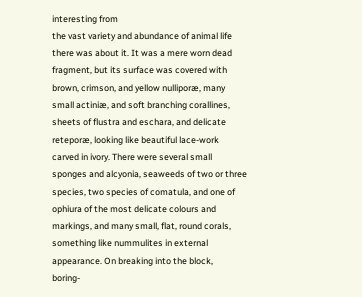interesting from
the vast variety and abundance of animal life
there was about it. It was a mere worn dead
fragment, but its surface was covered with
brown, crimson, and yellow nulliporæ, many
small actiniæ, and soft branching corallines,
sheets of flustra and eschara, and delicate
reteporæ, looking like beautiful lace-work
carved in ivory. There were several small
sponges and alcyonia, seaweeds of two or three
species, two species of comatula, and one of
ophiura of the most delicate colours and
markings, and many small, flat, round corals,
something like nummulites in external
appearance. On breaking into the block,
boring-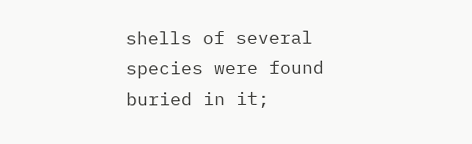shells of several species were found
buried in it;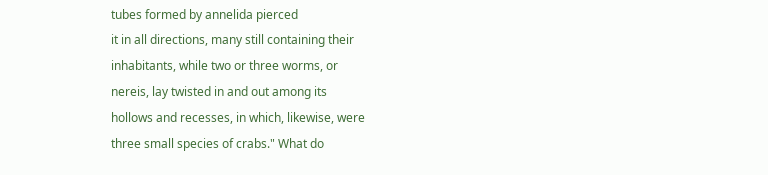tubes formed by annelida pierced
it in all directions, many still containing their
inhabitants, while two or three worms, or
nereis, lay twisted in and out among its
hollows and recesses, in which, likewise, were
three small species of crabs." What do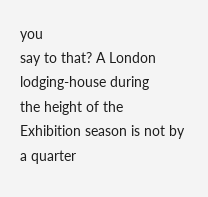you
say to that? A London lodging-house during
the height of the Exhibition season is not by
a quarter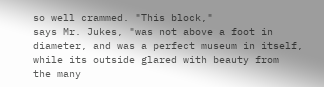so well crammed. "This block,"
says Mr. Jukes, "was not above a foot in
diameter, and was a perfect museum in itself,
while its outside glared with beauty from
the many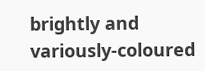brightly and variously-coloured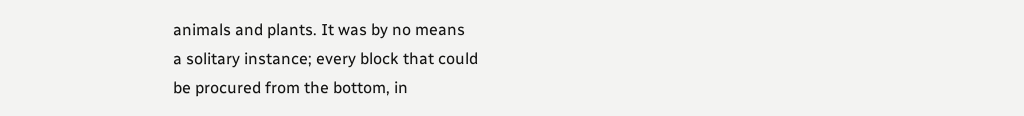animals and plants. It was by no means
a solitary instance; every block that could
be procured from the bottom, in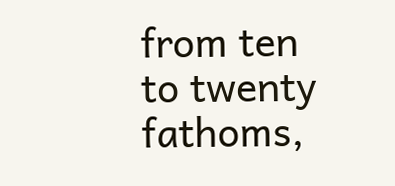from ten
to twenty fathoms,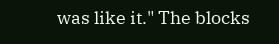was like it." The blocks